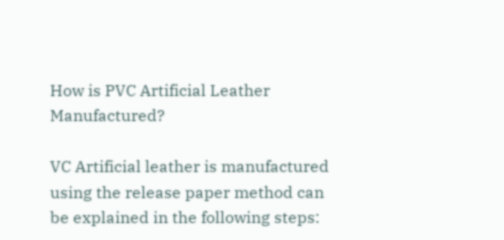How is PVC Artificial Leather Manufactured?

VC Artificial leather is manufactured using the release paper method can be explained in the following steps: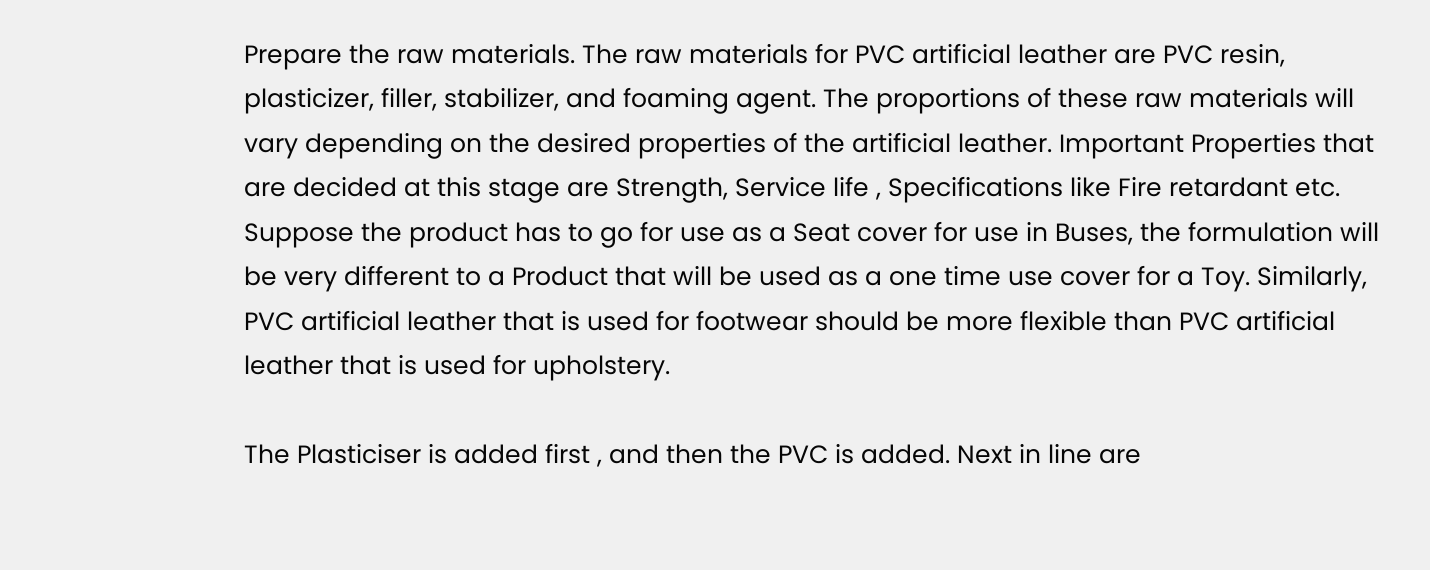Prepare the raw materials. The raw materials for PVC artificial leather are PVC resin, plasticizer, filler, stabilizer, and foaming agent. The proportions of these raw materials will vary depending on the desired properties of the artificial leather. Important Properties that are decided at this stage are Strength, Service life , Specifications like Fire retardant etc. Suppose the product has to go for use as a Seat cover for use in Buses, the formulation will be very different to a Product that will be used as a one time use cover for a Toy. Similarly, PVC artificial leather that is used for footwear should be more flexible than PVC artificial leather that is used for upholstery.

The Plasticiser is added first , and then the PVC is added. Next in line are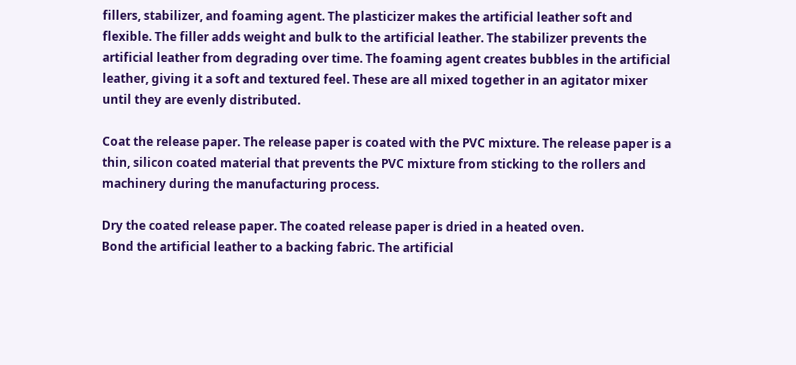fillers, stabilizer, and foaming agent. The plasticizer makes the artificial leather soft and flexible. The filler adds weight and bulk to the artificial leather. The stabilizer prevents the artificial leather from degrading over time. The foaming agent creates bubbles in the artificial leather, giving it a soft and textured feel. These are all mixed together in an agitator mixer until they are evenly distributed.

Coat the release paper. The release paper is coated with the PVC mixture. The release paper is a thin, silicon coated material that prevents the PVC mixture from sticking to the rollers and machinery during the manufacturing process.

Dry the coated release paper. The coated release paper is dried in a heated oven.
Bond the artificial leather to a backing fabric. The artificial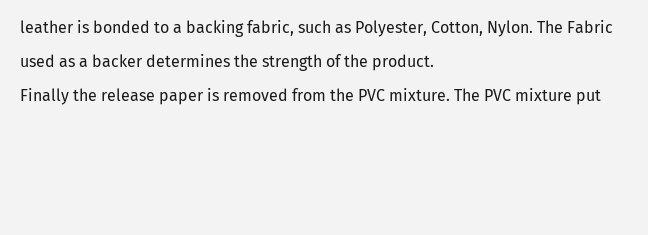leather is bonded to a backing fabric, such as Polyester, Cotton, Nylon. The Fabric used as a backer determines the strength of the product.
Finally the release paper is removed from the PVC mixture. The PVC mixture put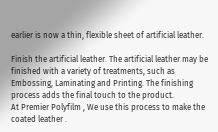earlier is now a thin, flexible sheet of artificial leather.

Finish the artificial leather. The artificial leather may be finished with a variety of treatments, such as Embossing, Laminating and Printing. The finishing process adds the final touch to the product.
At Premier Polyfilm , We use this process to make the coated leather .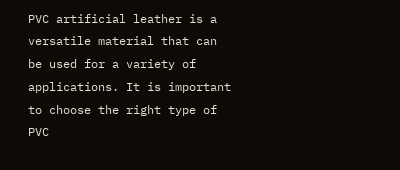PVC artificial leather is a versatile material that can be used for a variety of applications. It is important to choose the right type of PVC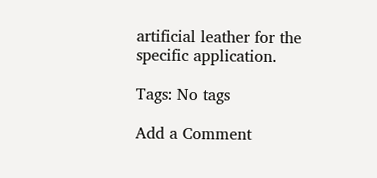artificial leather for the specific application.

Tags: No tags

Add a Comment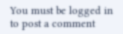You must be logged in to post a comment